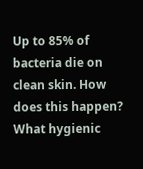Up to 85% of bacteria die on clean skin. How does this happen? What hygienic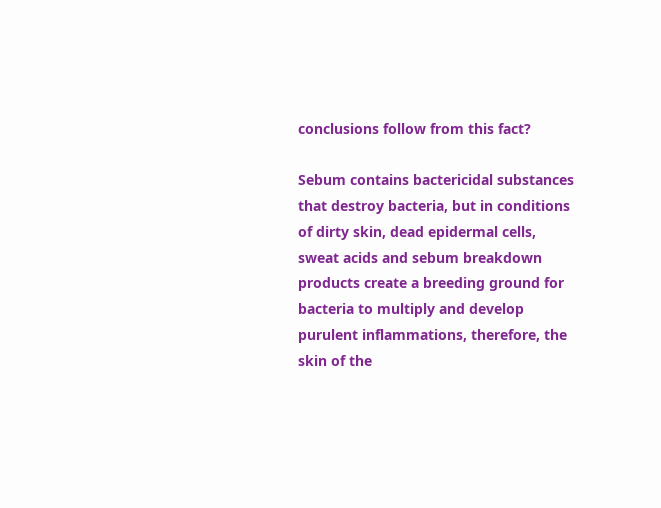conclusions follow from this fact?

Sebum contains bactericidal substances that destroy bacteria, but in conditions of dirty skin, dead epidermal cells, sweat acids and sebum breakdown products create a breeding ground for bacteria to multiply and develop purulent inflammations, therefore, the skin of the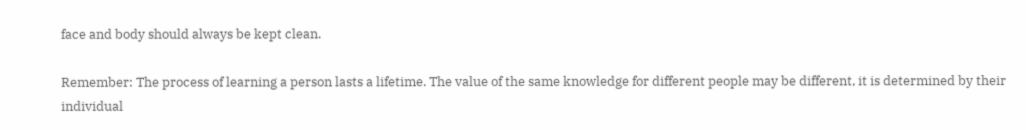face and body should always be kept clean.

Remember: The process of learning a person lasts a lifetime. The value of the same knowledge for different people may be different, it is determined by their individual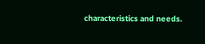characteristics and needs.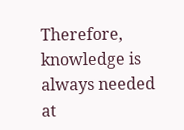Therefore, knowledge is always needed at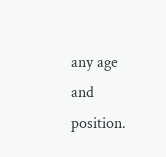any age and position.